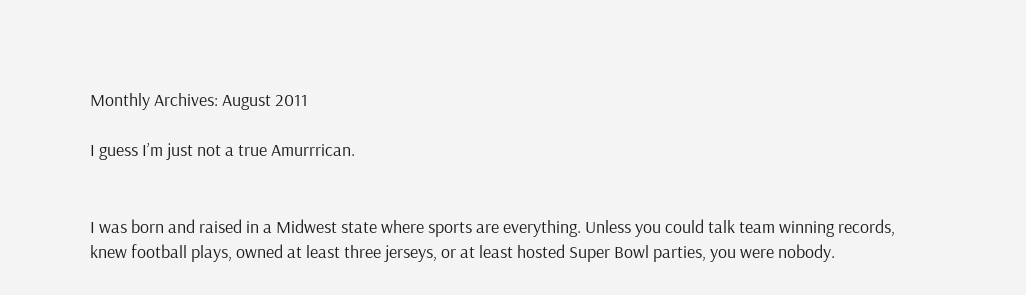Monthly Archives: August 2011

I guess I’m just not a true Amurrrican.


I was born and raised in a Midwest state where sports are everything. Unless you could talk team winning records, knew football plays, owned at least three jerseys, or at least hosted Super Bowl parties, you were nobody.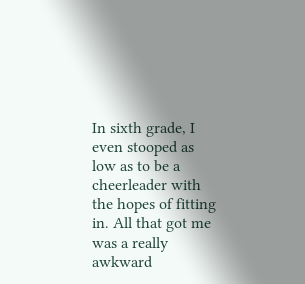In sixth grade, I even stooped as low as to be a cheerleader with the hopes of fitting in. All that got me was a really awkward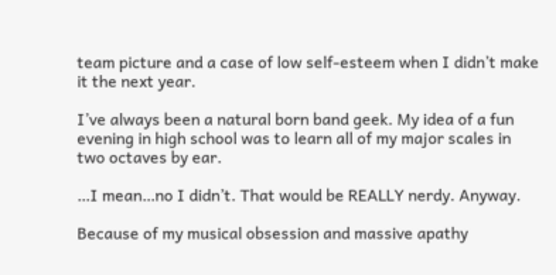team picture and a case of low self-esteem when I didn’t make it the next year.

I’ve always been a natural born band geek. My idea of a fun evening in high school was to learn all of my major scales in two octaves by ear.

…I mean…no I didn’t. That would be REALLY nerdy. Anyway.

Because of my musical obsession and massive apathy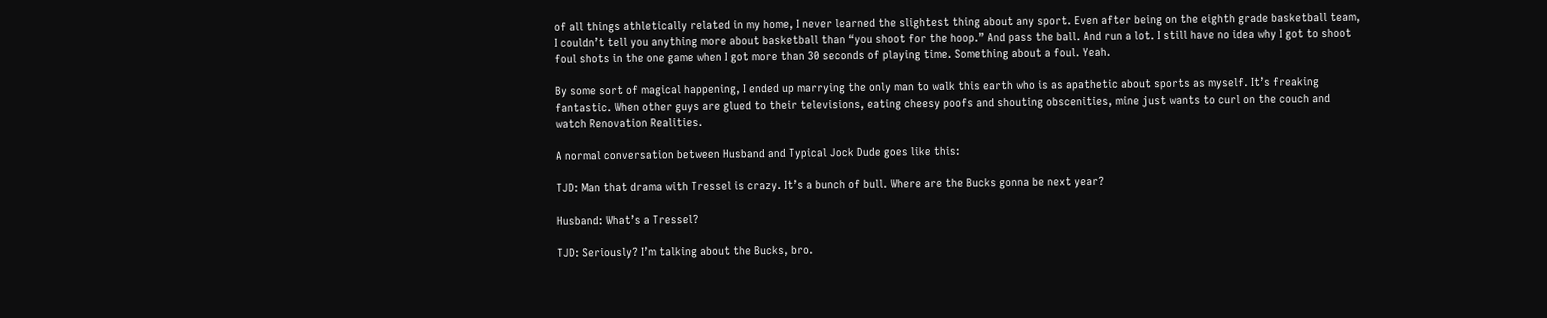of all things athletically related in my home, I never learned the slightest thing about any sport. Even after being on the eighth grade basketball team, I couldn’t tell you anything more about basketball than “you shoot for the hoop.” And pass the ball. And run a lot. I still have no idea why I got to shoot foul shots in the one game when I got more than 30 seconds of playing time. Something about a foul. Yeah.

By some sort of magical happening, I ended up marrying the only man to walk this earth who is as apathetic about sports as myself. It’s freaking fantastic. When other guys are glued to their televisions, eating cheesy poofs and shouting obscenities, mine just wants to curl on the couch and watch Renovation Realities.

A normal conversation between Husband and Typical Jock Dude goes like this:

TJD: Man that drama with Tressel is crazy. It’s a bunch of bull. Where are the Bucks gonna be next year?

Husband: What’s a Tressel?

TJD: Seriously? I’m talking about the Bucks, bro.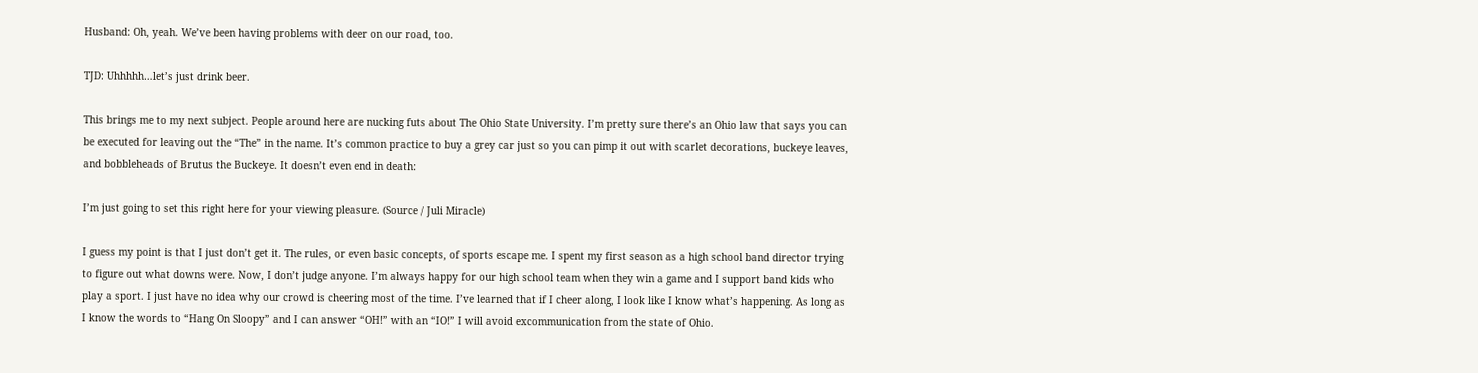Husband: Oh, yeah. We’ve been having problems with deer on our road, too.

TJD: Uhhhhh…let’s just drink beer.

This brings me to my next subject. People around here are nucking futs about The Ohio State University. I’m pretty sure there’s an Ohio law that says you can be executed for leaving out the “The” in the name. It’s common practice to buy a grey car just so you can pimp it out with scarlet decorations, buckeye leaves, and bobbleheads of Brutus the Buckeye. It doesn’t even end in death:

I’m just going to set this right here for your viewing pleasure. (Source / Juli Miracle)

I guess my point is that I just don’t get it. The rules, or even basic concepts, of sports escape me. I spent my first season as a high school band director trying to figure out what downs were. Now, I don’t judge anyone. I’m always happy for our high school team when they win a game and I support band kids who play a sport. I just have no idea why our crowd is cheering most of the time. I’ve learned that if I cheer along, I look like I know what’s happening. As long as I know the words to “Hang On Sloopy” and I can answer “OH!” with an “IO!” I will avoid excommunication from the state of Ohio.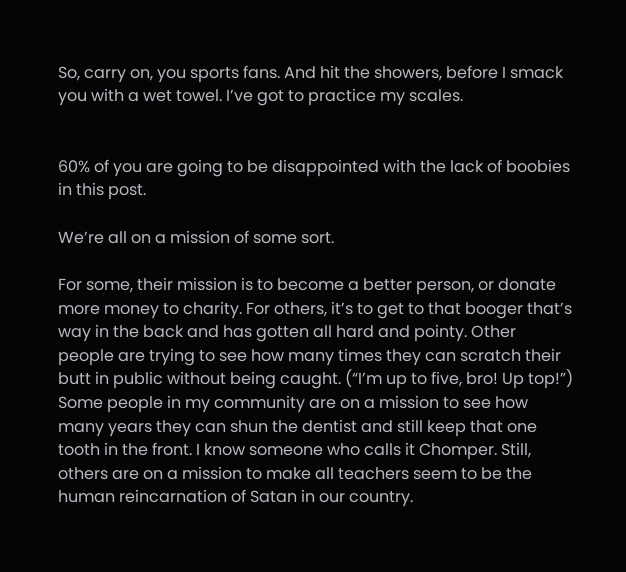So, carry on, you sports fans. And hit the showers, before I smack you with a wet towel. I’ve got to practice my scales.


60% of you are going to be disappointed with the lack of boobies in this post.

We’re all on a mission of some sort.

For some, their mission is to become a better person, or donate more money to charity. For others, it’s to get to that booger that’s way in the back and has gotten all hard and pointy. Other people are trying to see how many times they can scratch their butt in public without being caught. (“I’m up to five, bro! Up top!”) Some people in my community are on a mission to see how many years they can shun the dentist and still keep that one tooth in the front. I know someone who calls it Chomper. Still, others are on a mission to make all teachers seem to be the human reincarnation of Satan in our country.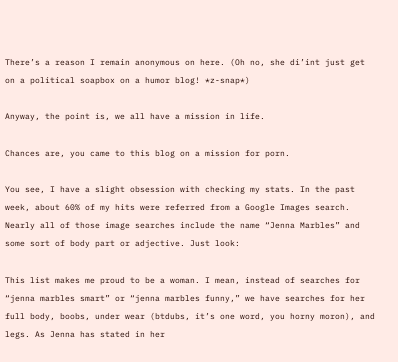There’s a reason I remain anonymous on here. (Oh no, she di’int just get on a political soapbox on a humor blog! *z-snap*)

Anyway, the point is, we all have a mission in life.

Chances are, you came to this blog on a mission for porn.

You see, I have a slight obsession with checking my stats. In the past week, about 60% of my hits were referred from a Google Images search. Nearly all of those image searches include the name “Jenna Marbles” and some sort of body part or adjective. Just look:

This list makes me proud to be a woman. I mean, instead of searches for “jenna marbles smart” or “jenna marbles funny,” we have searches for her full body, boobs, under wear (btdubs, it’s one word, you horny moron), and legs. As Jenna has stated in her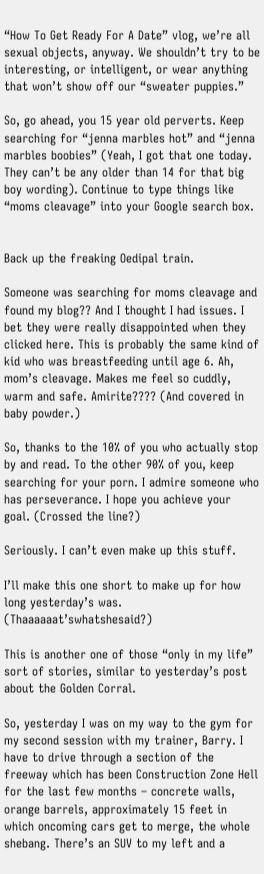“How To Get Ready For A Date” vlog, we’re all sexual objects, anyway. We shouldn’t try to be interesting, or intelligent, or wear anything that won’t show off our “sweater puppies.”

So, go ahead, you 15 year old perverts. Keep searching for “jenna marbles hot” and “jenna marbles boobies” (Yeah, I got that one today. They can’t be any older than 14 for that big boy wording). Continue to type things like “moms cleavage” into your Google search box.


Back up the freaking Oedipal train.

Someone was searching for moms cleavage and found my blog?? And I thought I had issues. I bet they were really disappointed when they clicked here. This is probably the same kind of kid who was breastfeeding until age 6. Ah, mom’s cleavage. Makes me feel so cuddly, warm and safe. Amirite???? (And covered in baby powder.)

So, thanks to the 10% of you who actually stop by and read. To the other 90% of you, keep searching for your porn. I admire someone who has perseverance. I hope you achieve your goal. (Crossed the line?)

Seriously. I can’t even make up this stuff.

I’ll make this one short to make up for how long yesterday’s was. (Thaaaaaat’swhatshesaid?)

This is another one of those “only in my life” sort of stories, similar to yesterday’s post about the Golden Corral.

So, yesterday I was on my way to the gym for my second session with my trainer, Barry. I have to drive through a section of the freeway which has been Construction Zone Hell for the last few months – concrete walls, orange barrels, approximately 15 feet in which oncoming cars get to merge, the whole shebang. There’s an SUV to my left and a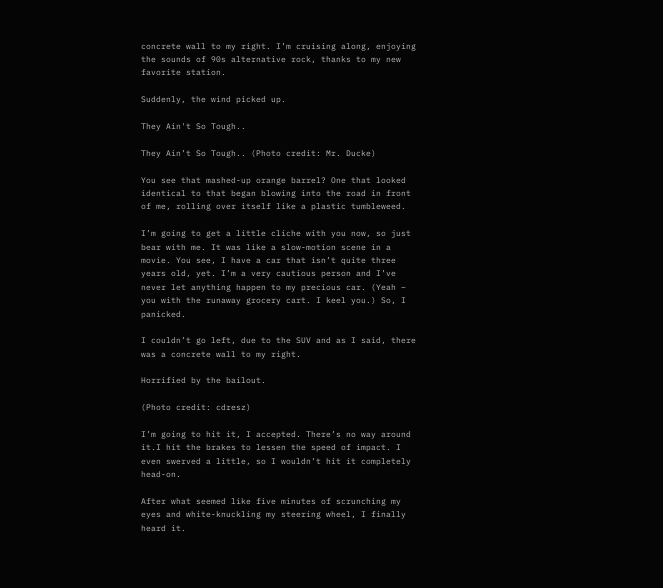concrete wall to my right. I’m cruising along, enjoying the sounds of 90s alternative rock, thanks to my new favorite station.

Suddenly, the wind picked up.

They Ain't So Tough..

They Ain’t So Tough.. (Photo credit: Mr. Ducke)

You see that mashed-up orange barrel? One that looked identical to that began blowing into the road in front of me, rolling over itself like a plastic tumbleweed.

I’m going to get a little cliche with you now, so just bear with me. It was like a slow-motion scene in a movie. You see, I have a car that isn’t quite three years old, yet. I’m a very cautious person and I’ve never let anything happen to my precious car. (Yeah – you with the runaway grocery cart. I keel you.) So, I panicked.

I couldn’t go left, due to the SUV and as I said, there was a concrete wall to my right.

Horrified by the bailout.

(Photo credit: cdresz)

I’m going to hit it, I accepted. There’s no way around it.I hit the brakes to lessen the speed of impact. I even swerved a little, so I wouldn’t hit it completely head-on.

After what seemed like five minutes of scrunching my eyes and white-knuckling my steering wheel, I finally heard it.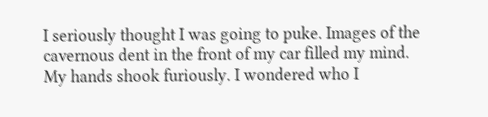I seriously thought I was going to puke. Images of the cavernous dent in the front of my car filled my mind. My hands shook furiously. I wondered who I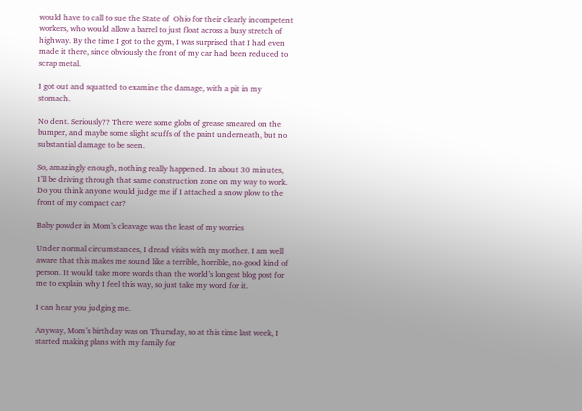would have to call to sue the State of  Ohio for their clearly incompetent workers, who would allow a barrel to just float across a busy stretch of highway. By the time I got to the gym, I was surprised that I had even made it there, since obviously the front of my car had been reduced to scrap metal.

I got out and squatted to examine the damage, with a pit in my stomach.

No dent. Seriously?? There were some globs of grease smeared on the bumper, and maybe some slight scuffs of the paint underneath, but no substantial damage to be seen.

So, amazingly enough, nothing really happened. In about 30 minutes, I’ll be driving through that same construction zone on my way to work. Do you think anyone would judge me if I attached a snow plow to the front of my compact car?

Baby powder in Mom’s cleavage was the least of my worries

Under normal circumstances, I dread visits with my mother. I am well aware that this makes me sound like a terrible, horrible, no-good kind of person. It would take more words than the world’s longest blog post for me to explain why I feel this way, so just take my word for it.

I can hear you judging me.

Anyway, Mom’s birthday was on Thursday, so at this time last week, I started making plans with my family for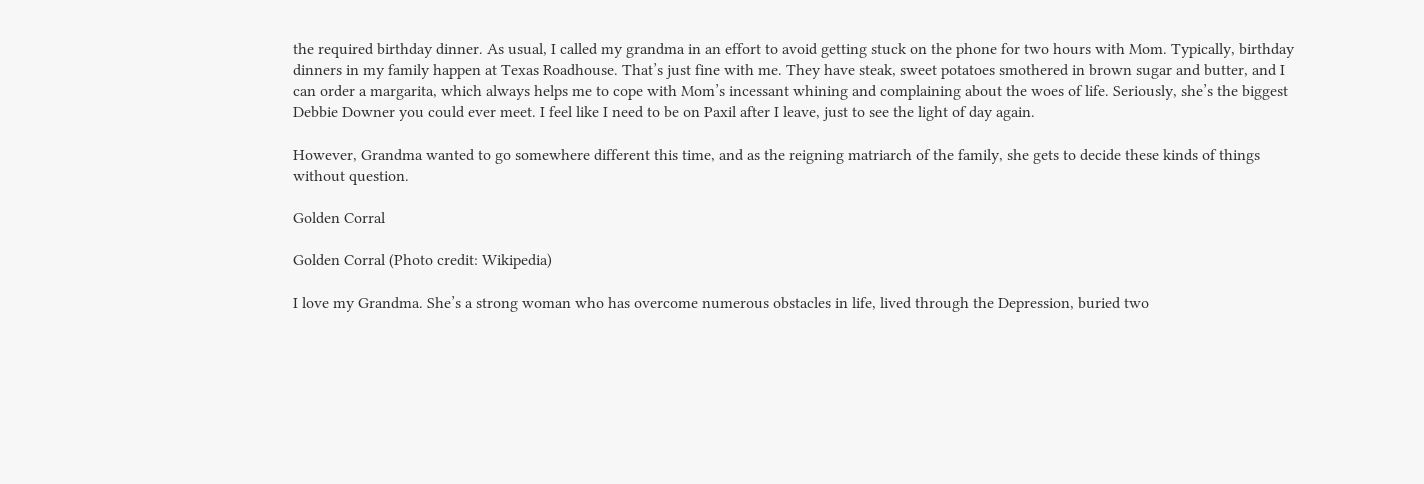the required birthday dinner. As usual, I called my grandma in an effort to avoid getting stuck on the phone for two hours with Mom. Typically, birthday dinners in my family happen at Texas Roadhouse. That’s just fine with me. They have steak, sweet potatoes smothered in brown sugar and butter, and I can order a margarita, which always helps me to cope with Mom’s incessant whining and complaining about the woes of life. Seriously, she’s the biggest Debbie Downer you could ever meet. I feel like I need to be on Paxil after I leave, just to see the light of day again.

However, Grandma wanted to go somewhere different this time, and as the reigning matriarch of the family, she gets to decide these kinds of things without question.

Golden Corral

Golden Corral (Photo credit: Wikipedia)

I love my Grandma. She’s a strong woman who has overcome numerous obstacles in life, lived through the Depression, buried two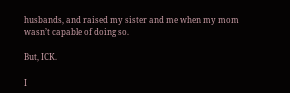husbands, and raised my sister and me when my mom wasn’t capable of doing so.

But, ICK.

I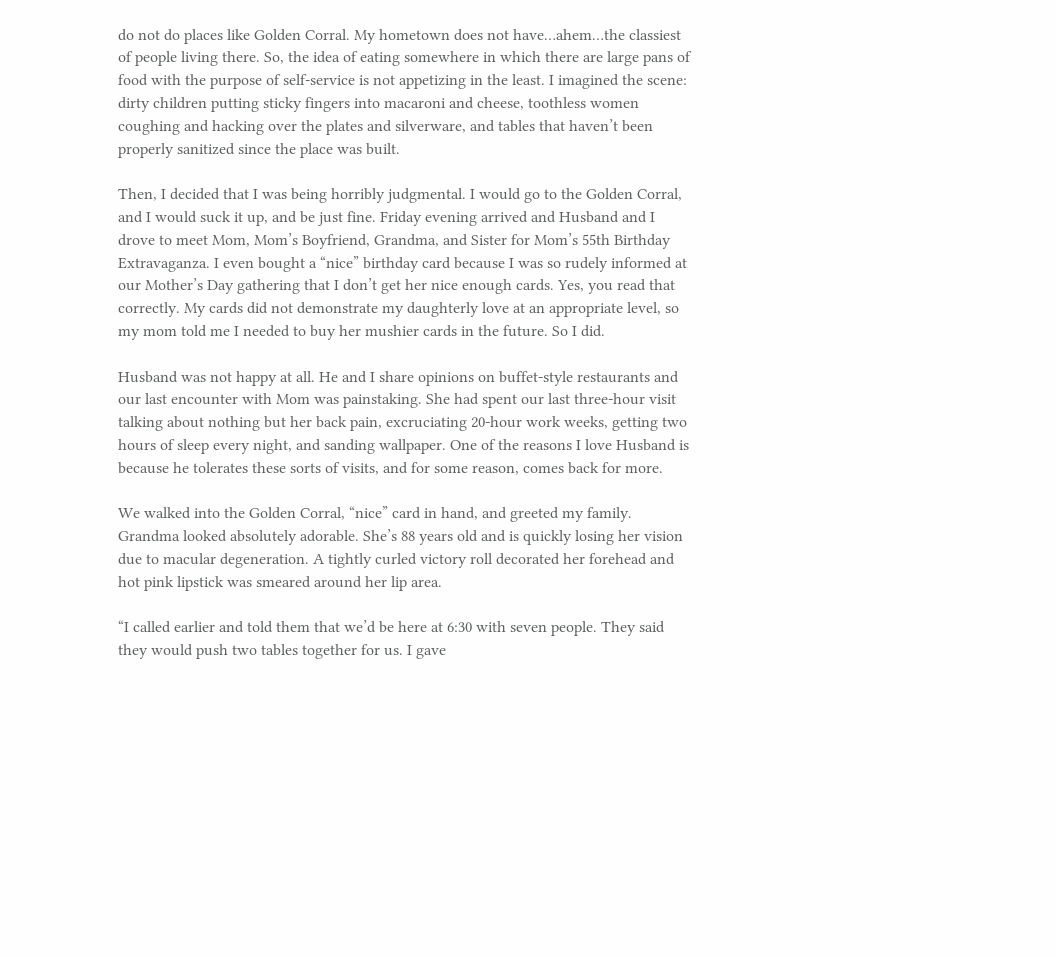do not do places like Golden Corral. My hometown does not have…ahem…the classiest of people living there. So, the idea of eating somewhere in which there are large pans of food with the purpose of self-service is not appetizing in the least. I imagined the scene: dirty children putting sticky fingers into macaroni and cheese, toothless women coughing and hacking over the plates and silverware, and tables that haven’t been properly sanitized since the place was built.

Then, I decided that I was being horribly judgmental. I would go to the Golden Corral, and I would suck it up, and be just fine. Friday evening arrived and Husband and I drove to meet Mom, Mom’s Boyfriend, Grandma, and Sister for Mom’s 55th Birthday Extravaganza. I even bought a “nice” birthday card because I was so rudely informed at our Mother’s Day gathering that I don’t get her nice enough cards. Yes, you read that correctly. My cards did not demonstrate my daughterly love at an appropriate level, so my mom told me I needed to buy her mushier cards in the future. So I did.

Husband was not happy at all. He and I share opinions on buffet-style restaurants and our last encounter with Mom was painstaking. She had spent our last three-hour visit talking about nothing but her back pain, excruciating 20-hour work weeks, getting two hours of sleep every night, and sanding wallpaper. One of the reasons I love Husband is because he tolerates these sorts of visits, and for some reason, comes back for more.

We walked into the Golden Corral, “nice” card in hand, and greeted my family. Grandma looked absolutely adorable. She’s 88 years old and is quickly losing her vision due to macular degeneration. A tightly curled victory roll decorated her forehead and hot pink lipstick was smeared around her lip area.

“I called earlier and told them that we’d be here at 6:30 with seven people. They said they would push two tables together for us. I gave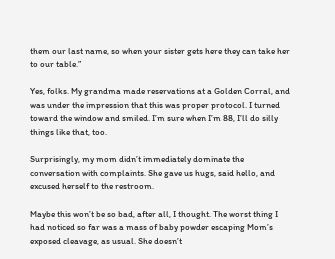them our last name, so when your sister gets here they can take her to our table.”

Yes, folks. My grandma made reservations at a Golden Corral, and was under the impression that this was proper protocol. I turned toward the window and smiled. I’m sure when I’m 88, I’ll do silly things like that, too.

Surprisingly, my mom didn’t immediately dominate the conversation with complaints. She gave us hugs, said hello, and excused herself to the restroom.

Maybe this won’t be so bad, after all, I thought. The worst thing I had noticed so far was a mass of baby powder escaping Mom’s exposed cleavage, as usual. She doesn’t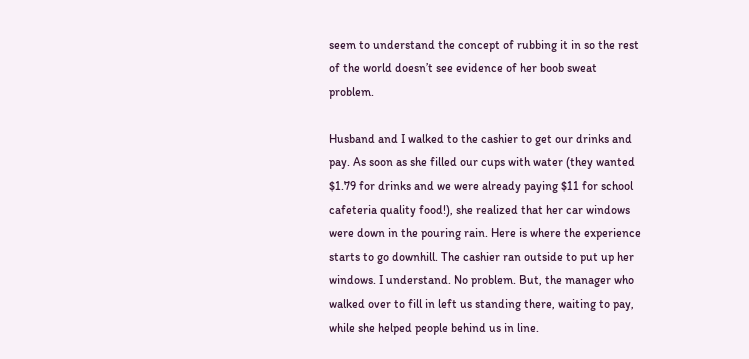seem to understand the concept of rubbing it in so the rest of the world doesn’t see evidence of her boob sweat problem.

Husband and I walked to the cashier to get our drinks and pay. As soon as she filled our cups with water (they wanted $1.79 for drinks and we were already paying $11 for school cafeteria quality food!), she realized that her car windows were down in the pouring rain. Here is where the experience starts to go downhill. The cashier ran outside to put up her windows. I understand. No problem. But, the manager who walked over to fill in left us standing there, waiting to pay, while she helped people behind us in line.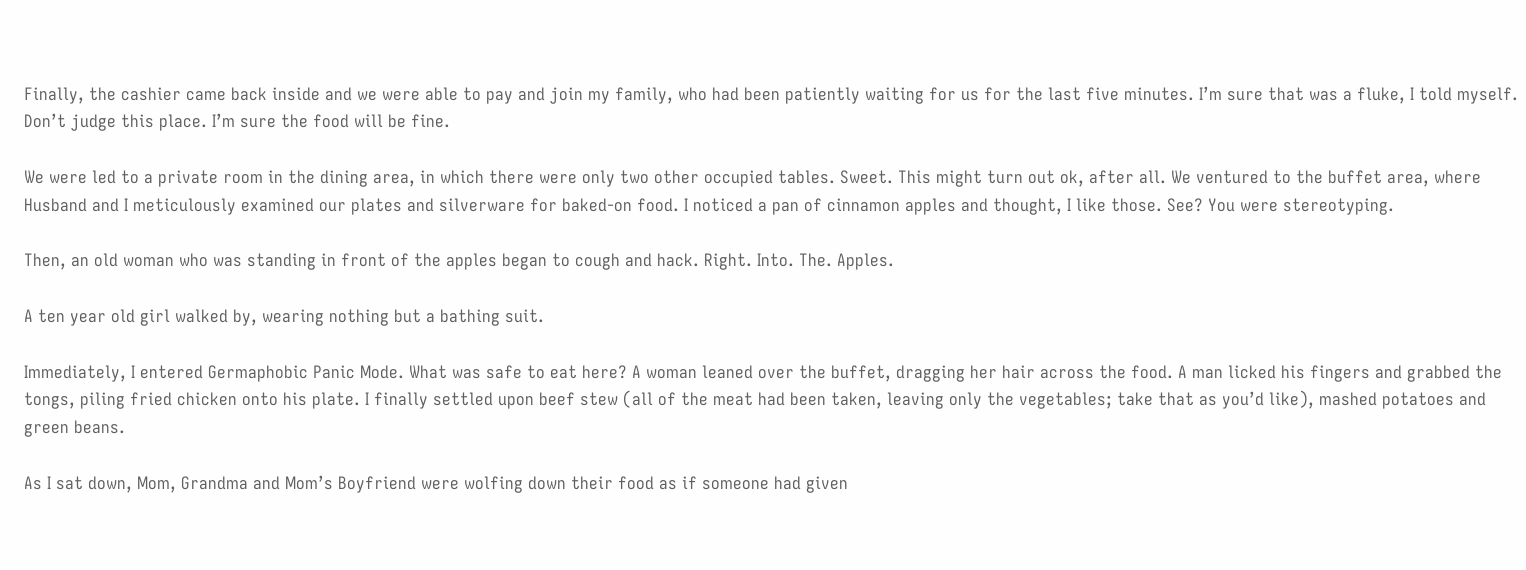Finally, the cashier came back inside and we were able to pay and join my family, who had been patiently waiting for us for the last five minutes. I’m sure that was a fluke, I told myself. Don’t judge this place. I’m sure the food will be fine.

We were led to a private room in the dining area, in which there were only two other occupied tables. Sweet. This might turn out ok, after all. We ventured to the buffet area, where Husband and I meticulously examined our plates and silverware for baked-on food. I noticed a pan of cinnamon apples and thought, I like those. See? You were stereotyping.

Then, an old woman who was standing in front of the apples began to cough and hack. Right. Into. The. Apples.

A ten year old girl walked by, wearing nothing but a bathing suit.

Immediately, I entered Germaphobic Panic Mode. What was safe to eat here? A woman leaned over the buffet, dragging her hair across the food. A man licked his fingers and grabbed the tongs, piling fried chicken onto his plate. I finally settled upon beef stew (all of the meat had been taken, leaving only the vegetables; take that as you’d like), mashed potatoes and green beans.

As I sat down, Mom, Grandma and Mom’s Boyfriend were wolfing down their food as if someone had given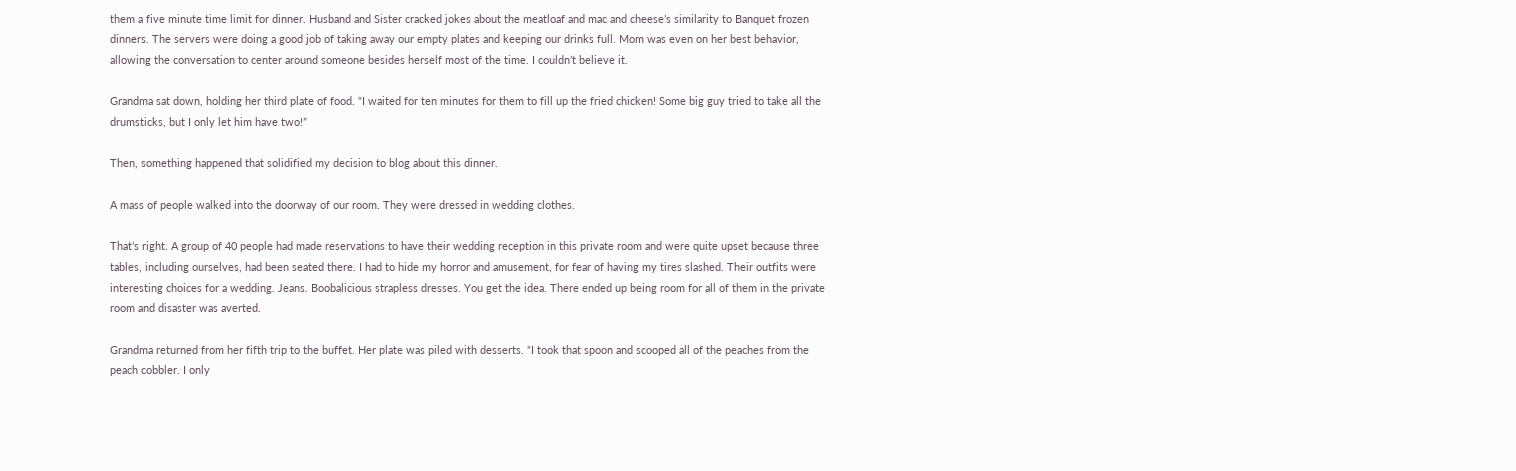them a five minute time limit for dinner. Husband and Sister cracked jokes about the meatloaf and mac and cheese’s similarity to Banquet frozen dinners. The servers were doing a good job of taking away our empty plates and keeping our drinks full. Mom was even on her best behavior, allowing the conversation to center around someone besides herself most of the time. I couldn’t believe it.

Grandma sat down, holding her third plate of food. “I waited for ten minutes for them to fill up the fried chicken! Some big guy tried to take all the drumsticks, but I only let him have two!”

Then, something happened that solidified my decision to blog about this dinner.

A mass of people walked into the doorway of our room. They were dressed in wedding clothes.

That’s right. A group of 40 people had made reservations to have their wedding reception in this private room and were quite upset because three tables, including ourselves, had been seated there. I had to hide my horror and amusement, for fear of having my tires slashed. Their outfits were interesting choices for a wedding. Jeans. Boobalicious strapless dresses. You get the idea. There ended up being room for all of them in the private room and disaster was averted.

Grandma returned from her fifth trip to the buffet. Her plate was piled with desserts. “I took that spoon and scooped all of the peaches from the peach cobbler. I only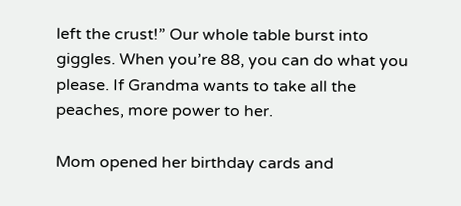left the crust!” Our whole table burst into giggles. When you’re 88, you can do what you please. If Grandma wants to take all the peaches, more power to her.

Mom opened her birthday cards and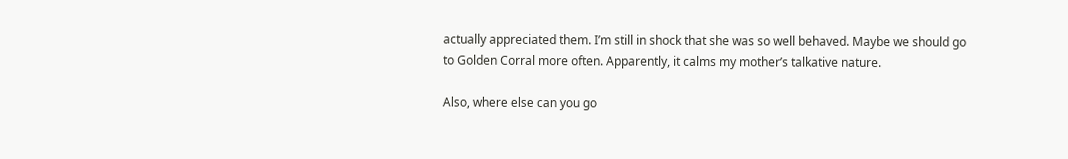actually appreciated them. I’m still in shock that she was so well behaved. Maybe we should go to Golden Corral more often. Apparently, it calms my mother’s talkative nature.

Also, where else can you go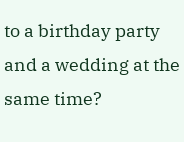to a birthday party and a wedding at the same time?